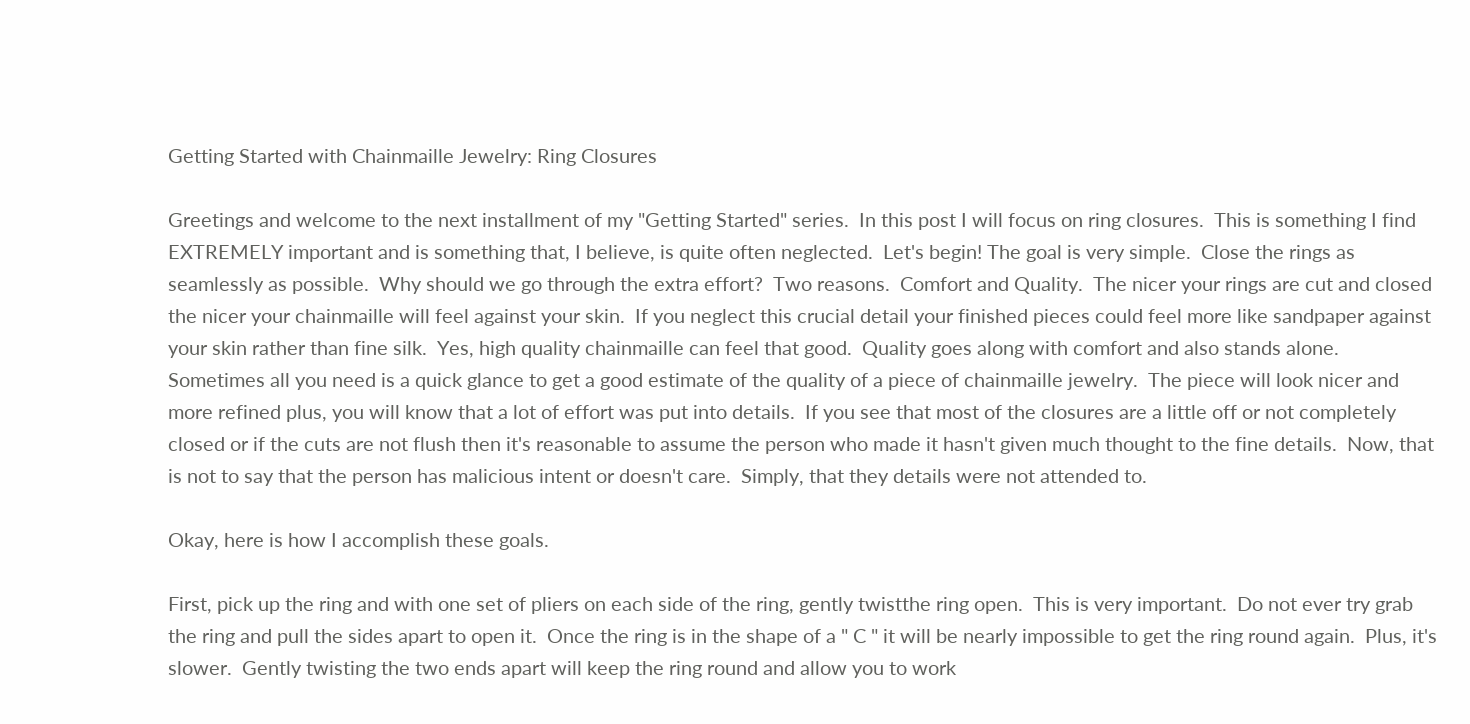Getting Started with Chainmaille Jewelry: Ring Closures

Greetings and welcome to the next installment of my "Getting Started" series.  In this post I will focus on ring closures.  This is something I find EXTREMELY important and is something that, I believe, is quite often neglected.  Let's begin! The goal is very simple.  Close the rings as seamlessly as possible.  Why should we go through the extra effort?  Two reasons.  Comfort and Quality.  The nicer your rings are cut and closed the nicer your chainmaille will feel against your skin.  If you neglect this crucial detail your finished pieces could feel more like sandpaper against your skin rather than fine silk.  Yes, high quality chainmaille can feel that good.  Quality goes along with comfort and also stands alone.  Sometimes all you need is a quick glance to get a good estimate of the quality of a piece of chainmaille jewelry.  The piece will look nicer and more refined plus, you will know that a lot of effort was put into details.  If you see that most of the closures are a little off or not completely closed or if the cuts are not flush then it's reasonable to assume the person who made it hasn't given much thought to the fine details.  Now, that is not to say that the person has malicious intent or doesn't care.  Simply, that they details were not attended to.

Okay, here is how I accomplish these goals.

First, pick up the ring and with one set of pliers on each side of the ring, gently twistthe ring open.  This is very important.  Do not ever try grab the ring and pull the sides apart to open it.  Once the ring is in the shape of a " C " it will be nearly impossible to get the ring round again.  Plus, it's slower.  Gently twisting the two ends apart will keep the ring round and allow you to work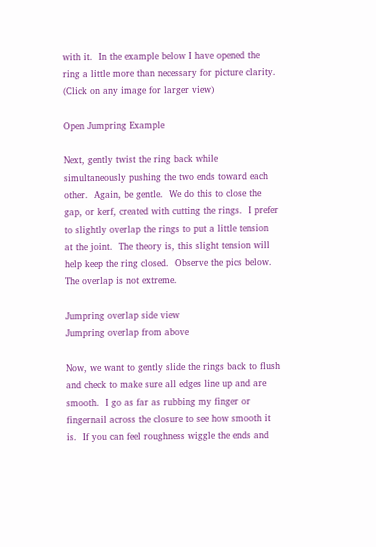with it.  In the example below I have opened the ring a little more than necessary for picture clarity.  (Click on any image for larger view)

Open Jumpring Example

Next, gently twist the ring back while simultaneously pushing the two ends toward each other.  Again, be gentle.  We do this to close the gap, or kerf, created with cutting the rings.  I prefer to slightly overlap the rings to put a little tension at the joint.  The theory is, this slight tension will help keep the ring closed.  Observe the pics below.  The overlap is not extreme.

Jumpring overlap side view
Jumpring overlap from above

Now, we want to gently slide the rings back to flush and check to make sure all edges line up and are smooth.  I go as far as rubbing my finger or fingernail across the closure to see how smooth it is.  If you can feel roughness wiggle the ends and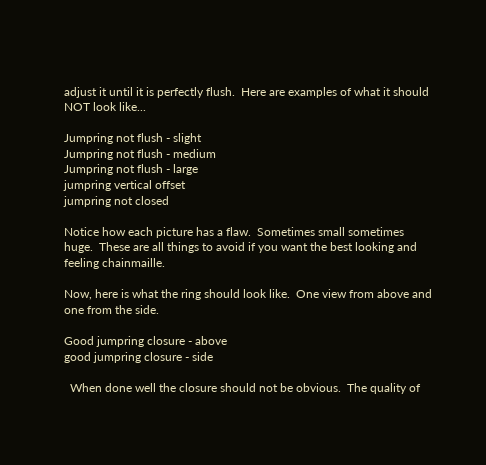adjust it until it is perfectly flush.  Here are examples of what it should NOT look like...

Jumpring not flush - slight
Jumpring not flush - medium
Jumpring not flush - large
jumpring vertical offset
jumpring not closed

Notice how each picture has a flaw.  Sometimes small sometimes huge.  These are all things to avoid if you want the best looking and feeling chainmaille.

Now, here is what the ring should look like.  One view from above and one from the side.

Good jumpring closure - above
good jumpring closure - side

  When done well the closure should not be obvious.  The quality of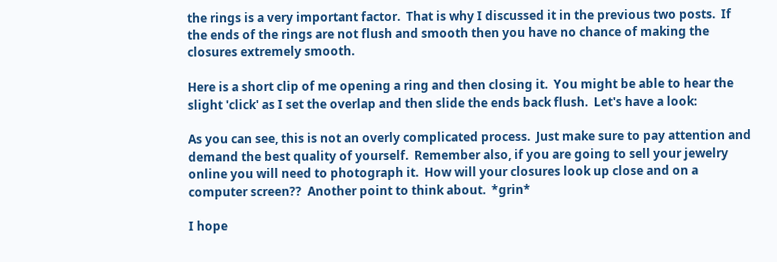the rings is a very important factor.  That is why I discussed it in the previous two posts.  If the ends of the rings are not flush and smooth then you have no chance of making the closures extremely smooth.

Here is a short clip of me opening a ring and then closing it.  You might be able to hear the slight 'click' as I set the overlap and then slide the ends back flush.  Let's have a look:

As you can see, this is not an overly complicated process.  Just make sure to pay attention and demand the best quality of yourself.  Remember also, if you are going to sell your jewelry online you will need to photograph it.  How will your closures look up close and on a computer screen??  Another point to think about.  *grin*

I hope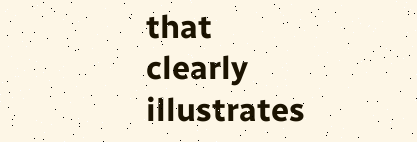that clearly illustrates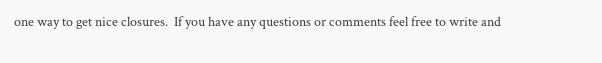one way to get nice closures.  If you have any questions or comments feel free to write and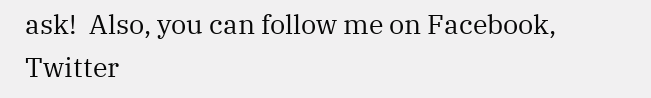ask!  Also, you can follow me on Facebook, Twitter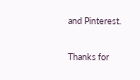and Pinterest.

Thanks for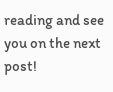reading and see you on the next post!